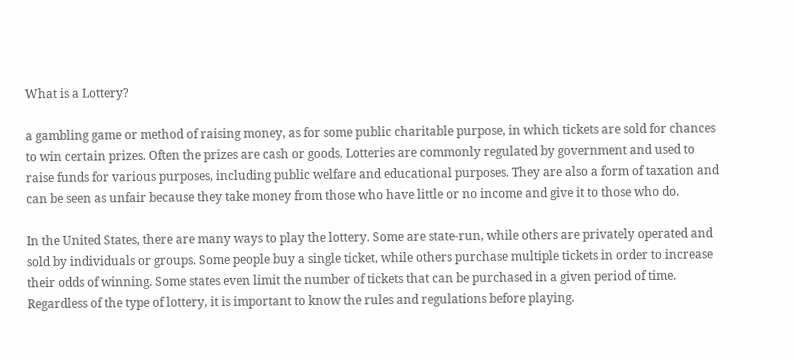What is a Lottery?

a gambling game or method of raising money, as for some public charitable purpose, in which tickets are sold for chances to win certain prizes. Often the prizes are cash or goods. Lotteries are commonly regulated by government and used to raise funds for various purposes, including public welfare and educational purposes. They are also a form of taxation and can be seen as unfair because they take money from those who have little or no income and give it to those who do.

In the United States, there are many ways to play the lottery. Some are state-run, while others are privately operated and sold by individuals or groups. Some people buy a single ticket, while others purchase multiple tickets in order to increase their odds of winning. Some states even limit the number of tickets that can be purchased in a given period of time. Regardless of the type of lottery, it is important to know the rules and regulations before playing.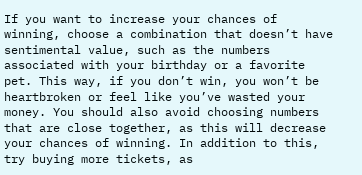If you want to increase your chances of winning, choose a combination that doesn’t have sentimental value, such as the numbers associated with your birthday or a favorite pet. This way, if you don’t win, you won’t be heartbroken or feel like you’ve wasted your money. You should also avoid choosing numbers that are close together, as this will decrease your chances of winning. In addition to this, try buying more tickets, as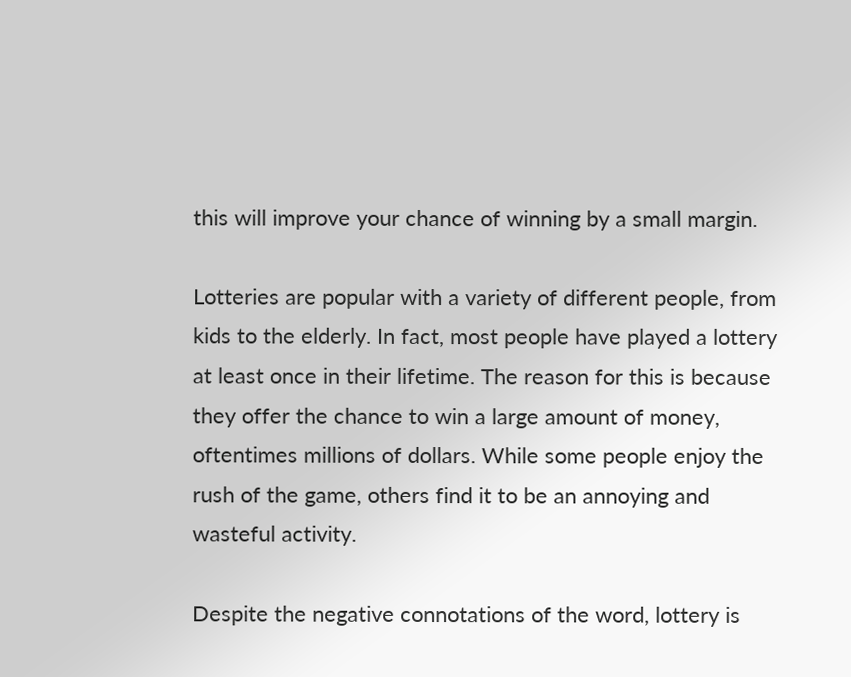this will improve your chance of winning by a small margin.

Lotteries are popular with a variety of different people, from kids to the elderly. In fact, most people have played a lottery at least once in their lifetime. The reason for this is because they offer the chance to win a large amount of money, oftentimes millions of dollars. While some people enjoy the rush of the game, others find it to be an annoying and wasteful activity.

Despite the negative connotations of the word, lottery is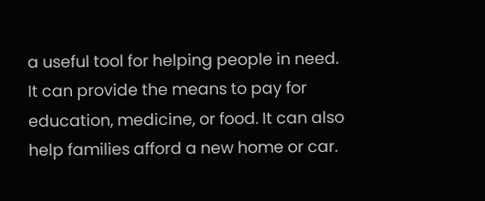a useful tool for helping people in need. It can provide the means to pay for education, medicine, or food. It can also help families afford a new home or car.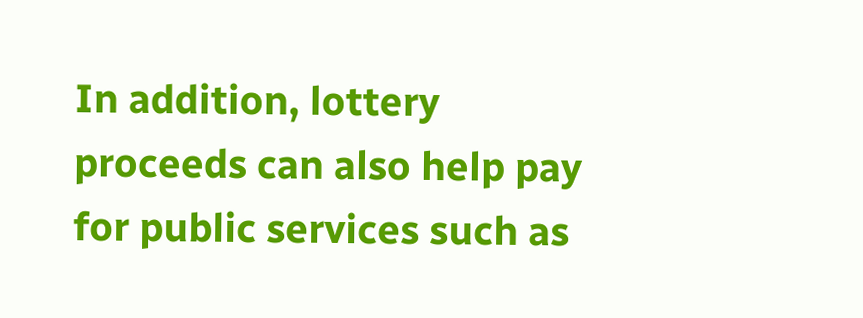In addition, lottery proceeds can also help pay for public services such as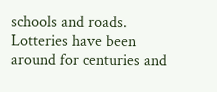schools and roads. Lotteries have been around for centuries and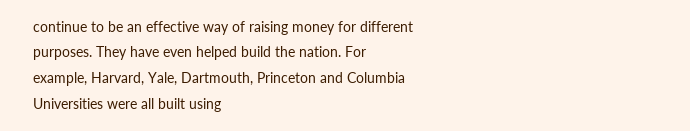continue to be an effective way of raising money for different purposes. They have even helped build the nation. For example, Harvard, Yale, Dartmouth, Princeton and Columbia Universities were all built using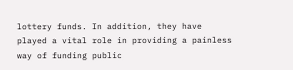lottery funds. In addition, they have played a vital role in providing a painless way of funding public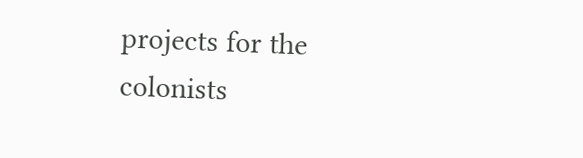projects for the colonists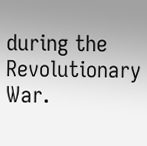during the Revolutionary War.